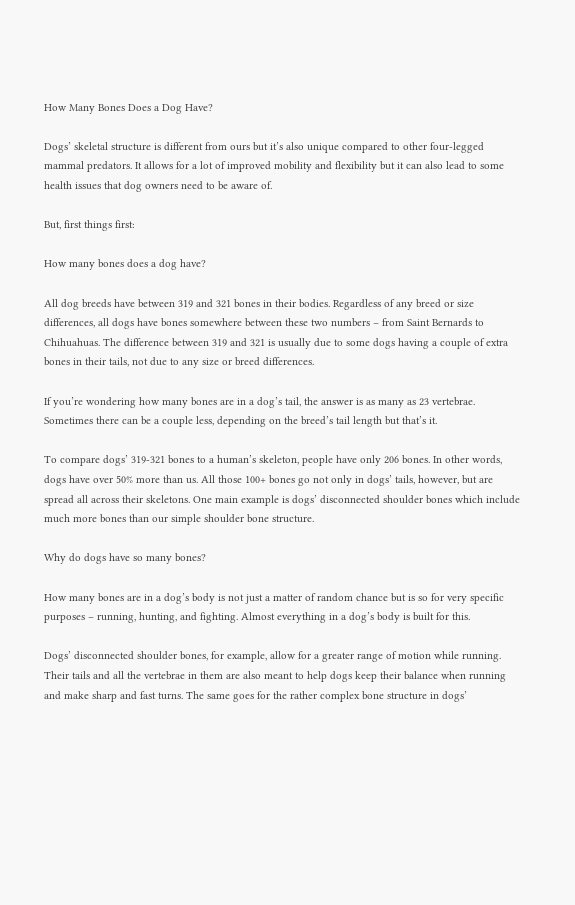How Many Bones Does a Dog Have?

Dogs’ skeletal structure is different from ours but it’s also unique compared to other four-legged mammal predators. It allows for a lot of improved mobility and flexibility but it can also lead to some health issues that dog owners need to be aware of.

But, first things first:

How many bones does a dog have?

All dog breeds have between 319 and 321 bones in their bodies. Regardless of any breed or size differences, all dogs have bones somewhere between these two numbers – from Saint Bernards to Chihuahuas. The difference between 319 and 321 is usually due to some dogs having a couple of extra bones in their tails, not due to any size or breed differences.

If you’re wondering how many bones are in a dog’s tail, the answer is as many as 23 vertebrae. Sometimes there can be a couple less, depending on the breed’s tail length but that’s it.

To compare dogs’ 319-321 bones to a human’s skeleton, people have only 206 bones. In other words, dogs have over 50% more than us. All those 100+ bones go not only in dogs’ tails, however, but are spread all across their skeletons. One main example is dogs’ disconnected shoulder bones which include much more bones than our simple shoulder bone structure.

Why do dogs have so many bones?

How many bones are in a dog’s body is not just a matter of random chance but is so for very specific purposes – running, hunting, and fighting. Almost everything in a dog’s body is built for this.

Dogs’ disconnected shoulder bones, for example, allow for a greater range of motion while running. Their tails and all the vertebrae in them are also meant to help dogs keep their balance when running and make sharp and fast turns. The same goes for the rather complex bone structure in dogs’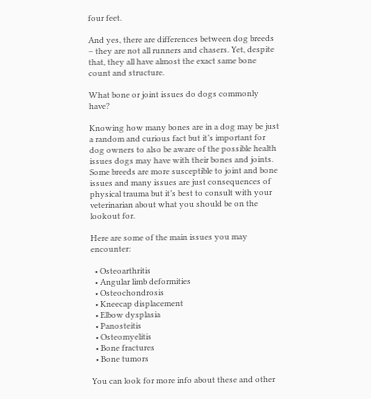four feet.

And yes, there are differences between dog breeds – they are not all runners and chasers. Yet, despite that, they all have almost the exact same bone count and structure.

What bone or joint issues do dogs commonly have?

Knowing how many bones are in a dog may be just a random and curious fact but it’s important for dog owners to also be aware of the possible health issues dogs may have with their bones and joints. Some breeds are more susceptible to joint and bone issues and many issues are just consequences of physical trauma but it’s best to consult with your veterinarian about what you should be on the lookout for.

Here are some of the main issues you may encounter:

  • Osteoarthritis
  • Angular limb deformities
  • Osteochondrosis
  • Kneecap displacement
  • Elbow dysplasia
  • Panosteitis
  • Osteomyelitis
  • Bone fractures
  • Bone tumors

You can look for more info about these and other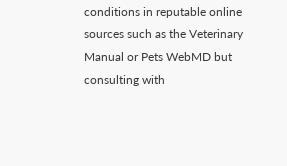conditions in reputable online sources such as the Veterinary Manual or Pets WebMD but consulting with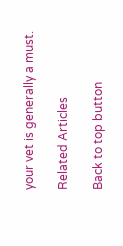your vet is generally a must.

Related Articles

Back to top button